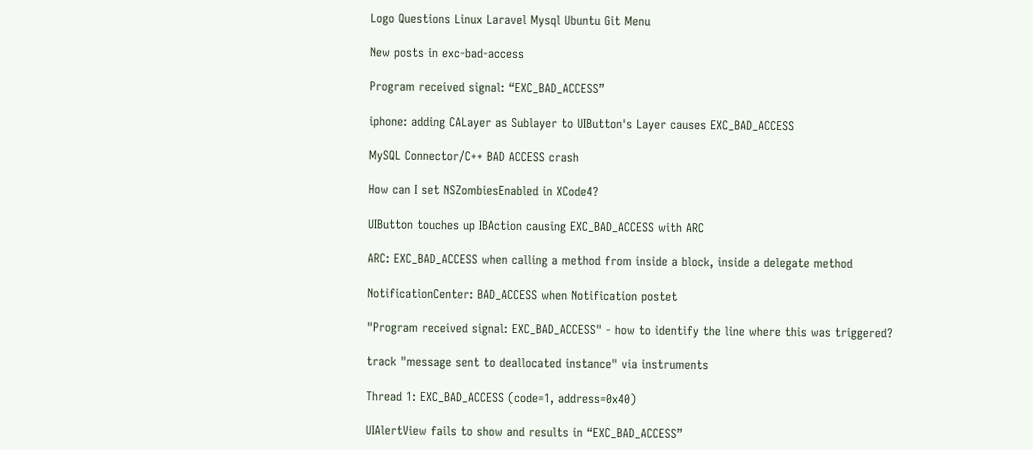Logo Questions Linux Laravel Mysql Ubuntu Git Menu

New posts in exc-bad-access

Program received signal: “EXC_BAD_ACCESS”

iphone: adding CALayer as Sublayer to UIButton's Layer causes EXC_BAD_ACCESS

MySQL Connector/C++ BAD ACCESS crash

How can I set NSZombiesEnabled in XCode4?

UIButton touches up IBAction causing EXC_BAD_ACCESS with ARC

ARC: EXC_BAD_ACCESS when calling a method from inside a block, inside a delegate method

NotificationCenter: BAD_ACCESS when Notification postet

"Program received signal: EXC_BAD_ACCESS" - how to identify the line where this was triggered?

track "message sent to deallocated instance" via instruments

Thread 1: EXC_BAD_ACCESS (code=1, address=0x40)

UIAlertView fails to show and results in “EXC_BAD_ACCESS”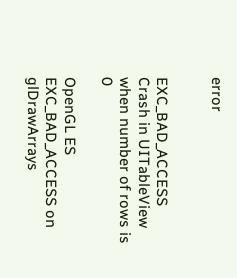error


EXC_BAD_ACCESS Crash in UITableView when number of rows is 0

OpenGL ES EXC_BAD_ACCESS on glDrawArrays